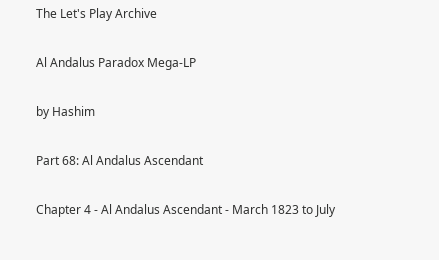The Let's Play Archive

Al Andalus Paradox Mega-LP

by Hashim

Part 68: Al Andalus Ascendant

Chapter 4 - Al Andalus Ascendant - March 1823 to July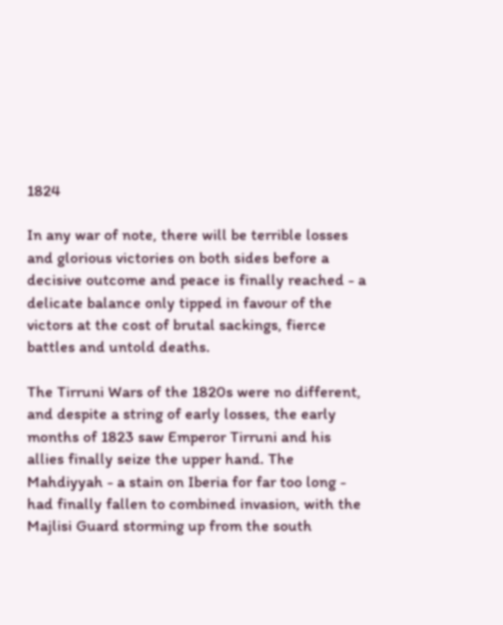1824

In any war of note, there will be terrible losses and glorious victories on both sides before a decisive outcome and peace is finally reached - a delicate balance only tipped in favour of the victors at the cost of brutal sackings, fierce battles and untold deaths.

The Tirruni Wars of the 1820s were no different, and despite a string of early losses, the early months of 1823 saw Emperor Tirruni and his allies finally seize the upper hand. The Mahdiyyah - a stain on Iberia for far too long - had finally fallen to combined invasion, with the Majlisi Guard storming up from the south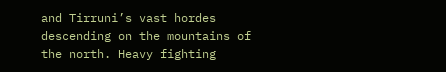and Tirruni’s vast hordes descending on the mountains of the north. Heavy fighting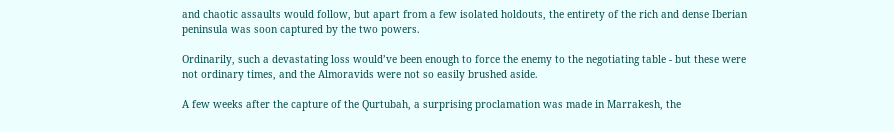and chaotic assaults would follow, but apart from a few isolated holdouts, the entirety of the rich and dense Iberian peninsula was soon captured by the two powers.

Ordinarily, such a devastating loss would’ve been enough to force the enemy to the negotiating table - but these were not ordinary times, and the Almoravids were not so easily brushed aside.

A few weeks after the capture of the Qurtubah, a surprising proclamation was made in Marrakesh, the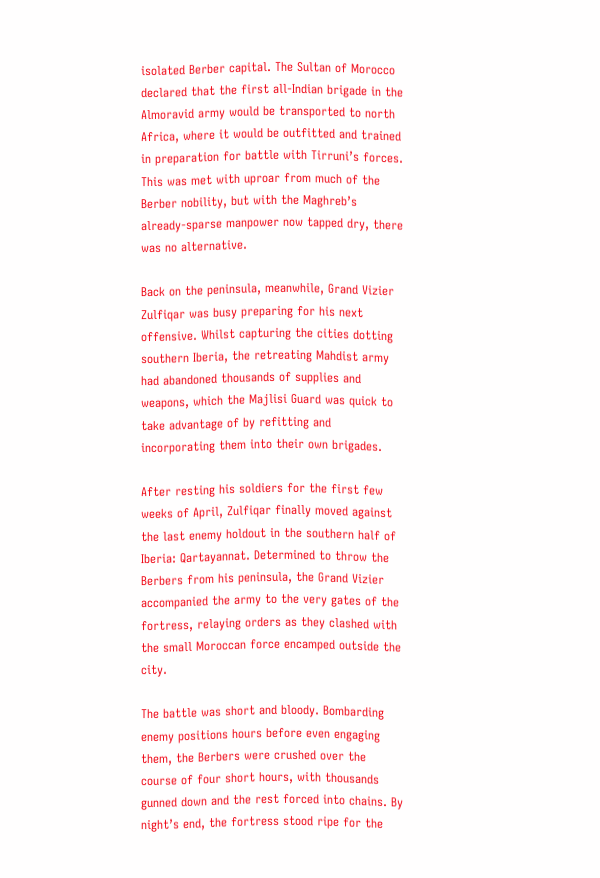isolated Berber capital. The Sultan of Morocco declared that the first all-Indian brigade in the Almoravid army would be transported to north Africa, where it would be outfitted and trained in preparation for battle with Tirruni’s forces. This was met with uproar from much of the Berber nobility, but with the Maghreb’s already-sparse manpower now tapped dry, there was no alternative.

Back on the peninsula, meanwhile, Grand Vizier Zulfiqar was busy preparing for his next offensive. Whilst capturing the cities dotting southern Iberia, the retreating Mahdist army had abandoned thousands of supplies and weapons, which the Majlisi Guard was quick to take advantage of by refitting and incorporating them into their own brigades.

After resting his soldiers for the first few weeks of April, Zulfiqar finally moved against the last enemy holdout in the southern half of Iberia: Qartayannat. Determined to throw the Berbers from his peninsula, the Grand Vizier accompanied the army to the very gates of the fortress, relaying orders as they clashed with the small Moroccan force encamped outside the city.

The battle was short and bloody. Bombarding enemy positions hours before even engaging them, the Berbers were crushed over the course of four short hours, with thousands gunned down and the rest forced into chains. By night’s end, the fortress stood ripe for the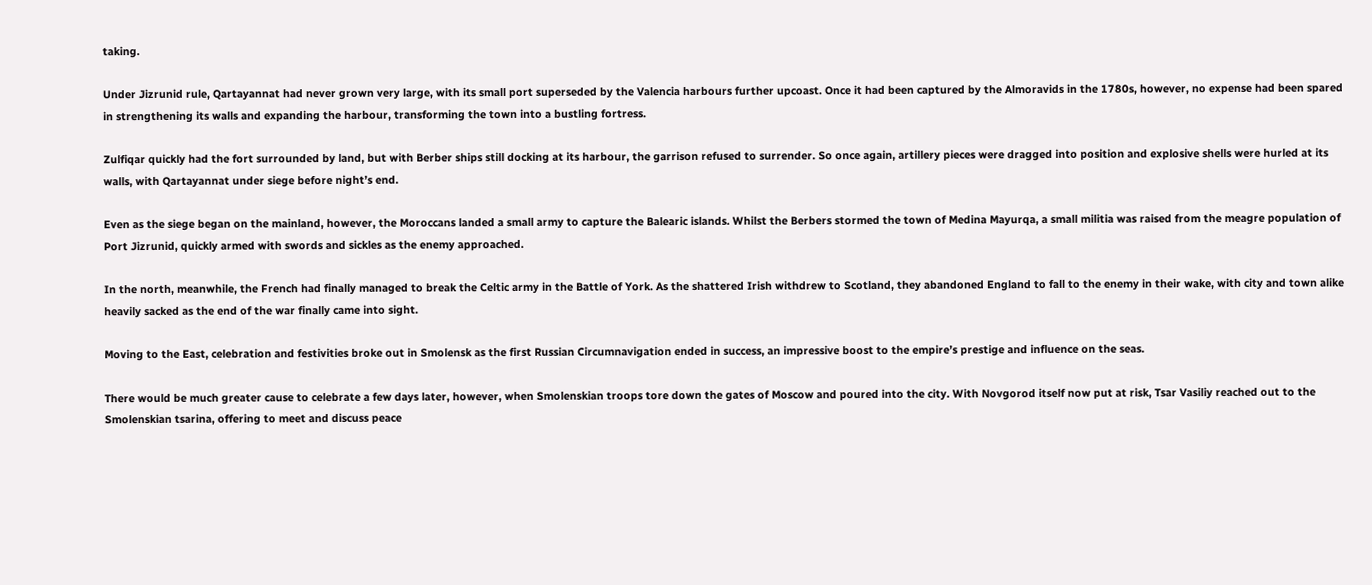taking.

Under Jizrunid rule, Qartayannat had never grown very large, with its small port superseded by the Valencia harbours further upcoast. Once it had been captured by the Almoravids in the 1780s, however, no expense had been spared in strengthening its walls and expanding the harbour, transforming the town into a bustling fortress.

Zulfiqar quickly had the fort surrounded by land, but with Berber ships still docking at its harbour, the garrison refused to surrender. So once again, artillery pieces were dragged into position and explosive shells were hurled at its walls, with Qartayannat under siege before night’s end.

Even as the siege began on the mainland, however, the Moroccans landed a small army to capture the Balearic islands. Whilst the Berbers stormed the town of Medina Mayurqa, a small militia was raised from the meagre population of Port Jizrunid, quickly armed with swords and sickles as the enemy approached.

In the north, meanwhile, the French had finally managed to break the Celtic army in the Battle of York. As the shattered Irish withdrew to Scotland, they abandoned England to fall to the enemy in their wake, with city and town alike heavily sacked as the end of the war finally came into sight.

Moving to the East, celebration and festivities broke out in Smolensk as the first Russian Circumnavigation ended in success, an impressive boost to the empire’s prestige and influence on the seas.

There would be much greater cause to celebrate a few days later, however, when Smolenskian troops tore down the gates of Moscow and poured into the city. With Novgorod itself now put at risk, Tsar Vasiliy reached out to the Smolenskian tsarina, offering to meet and discuss peace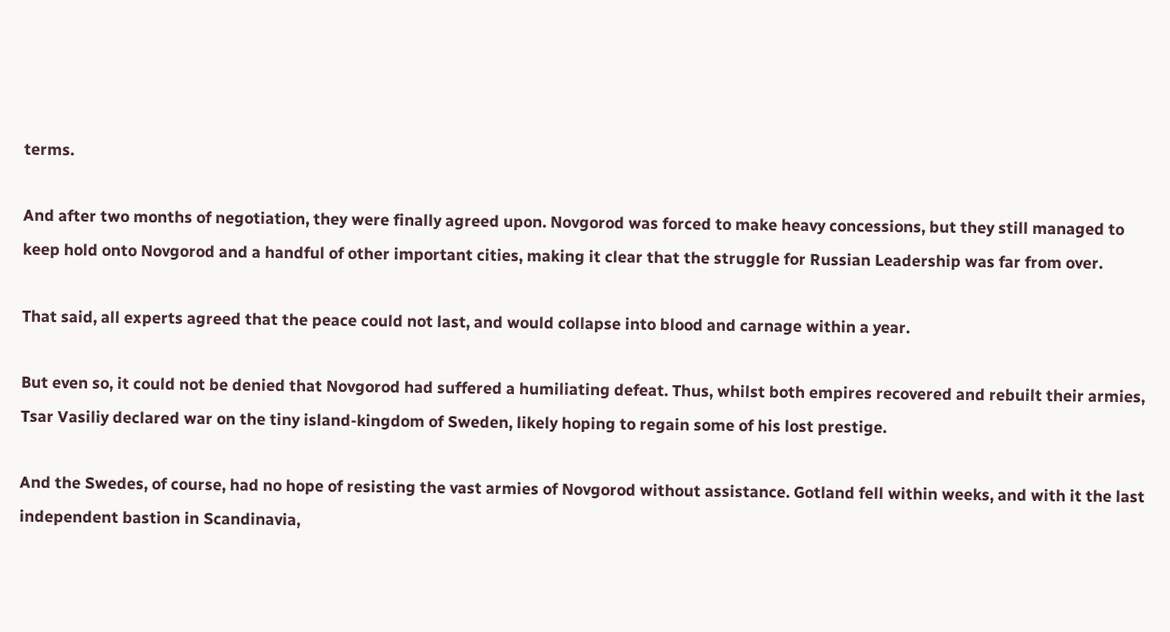terms.

And after two months of negotiation, they were finally agreed upon. Novgorod was forced to make heavy concessions, but they still managed to keep hold onto Novgorod and a handful of other important cities, making it clear that the struggle for Russian Leadership was far from over.

That said, all experts agreed that the peace could not last, and would collapse into blood and carnage within a year.

But even so, it could not be denied that Novgorod had suffered a humiliating defeat. Thus, whilst both empires recovered and rebuilt their armies, Tsar Vasiliy declared war on the tiny island-kingdom of Sweden, likely hoping to regain some of his lost prestige.

And the Swedes, of course, had no hope of resisting the vast armies of Novgorod without assistance. Gotland fell within weeks, and with it the last independent bastion in Scandinavia,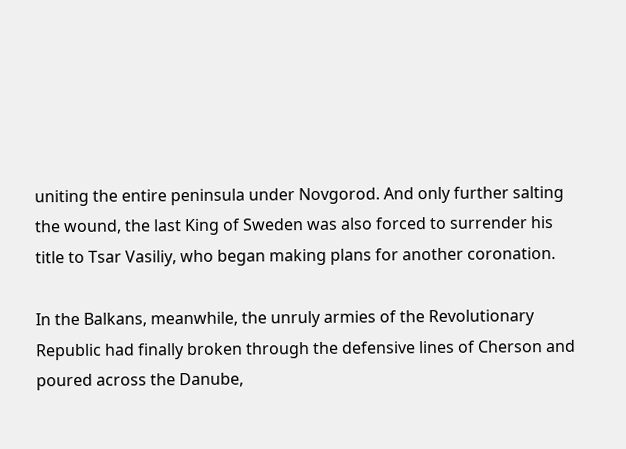uniting the entire peninsula under Novgorod. And only further salting the wound, the last King of Sweden was also forced to surrender his title to Tsar Vasiliy, who began making plans for another coronation.

In the Balkans, meanwhile, the unruly armies of the Revolutionary Republic had finally broken through the defensive lines of Cherson and poured across the Danube,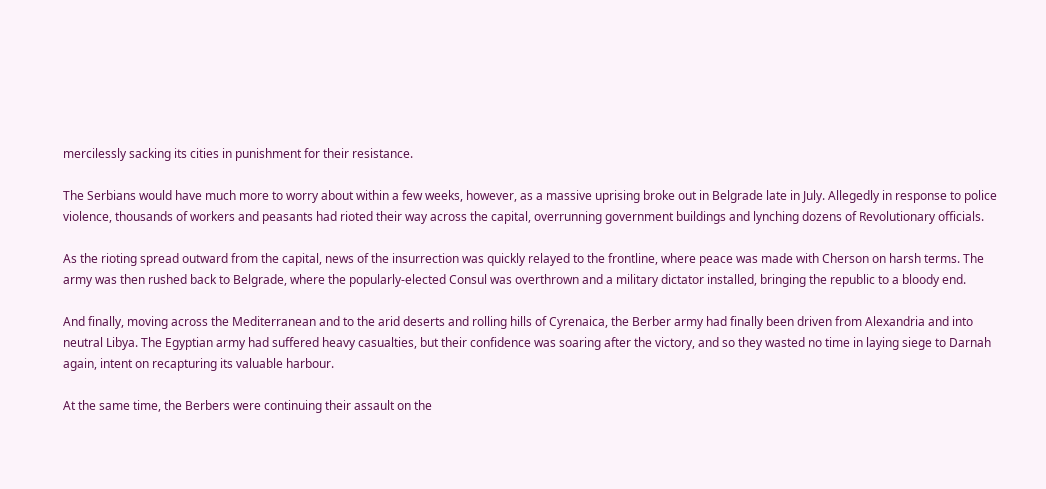mercilessly sacking its cities in punishment for their resistance.

The Serbians would have much more to worry about within a few weeks, however, as a massive uprising broke out in Belgrade late in July. Allegedly in response to police violence, thousands of workers and peasants had rioted their way across the capital, overrunning government buildings and lynching dozens of Revolutionary officials.

As the rioting spread outward from the capital, news of the insurrection was quickly relayed to the frontline, where peace was made with Cherson on harsh terms. The army was then rushed back to Belgrade, where the popularly-elected Consul was overthrown and a military dictator installed, bringing the republic to a bloody end.

And finally, moving across the Mediterranean and to the arid deserts and rolling hills of Cyrenaica, the Berber army had finally been driven from Alexandria and into neutral Libya. The Egyptian army had suffered heavy casualties, but their confidence was soaring after the victory, and so they wasted no time in laying siege to Darnah again, intent on recapturing its valuable harbour.

At the same time, the Berbers were continuing their assault on the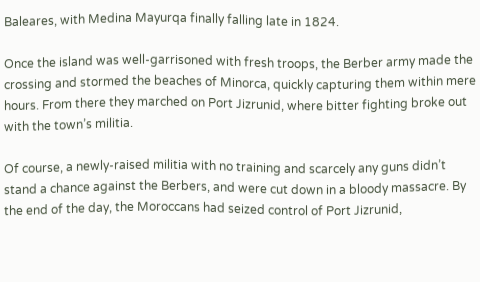Baleares, with Medina Mayurqa finally falling late in 1824.

Once the island was well-garrisoned with fresh troops, the Berber army made the crossing and stormed the beaches of Minorca, quickly capturing them within mere hours. From there they marched on Port Jizrunid, where bitter fighting broke out with the town’s militia.

Of course, a newly-raised militia with no training and scarcely any guns didn’t stand a chance against the Berbers, and were cut down in a bloody massacre. By the end of the day, the Moroccans had seized control of Port Jizrunid,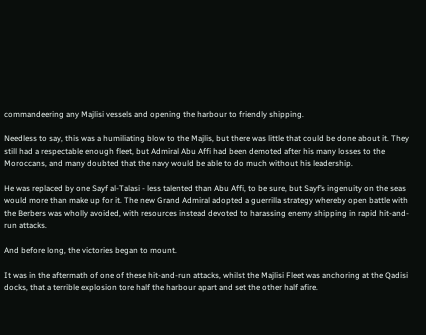commandeering any Majlisi vessels and opening the harbour to friendly shipping.

Needless to say, this was a humiliating blow to the Majlis, but there was little that could be done about it. They still had a respectable enough fleet, but Admiral Abu Affi had been demoted after his many losses to the Moroccans, and many doubted that the navy would be able to do much without his leadership.

He was replaced by one Sayf al-Talasi - less talented than Abu Affi, to be sure, but Sayf’s ingenuity on the seas would more than make up for it. The new Grand Admiral adopted a guerrilla strategy whereby open battle with the Berbers was wholly avoided, with resources instead devoted to harassing enemy shipping in rapid hit-and-run attacks.

And before long, the victories began to mount.

It was in the aftermath of one of these hit-and-run attacks, whilst the Majlisi Fleet was anchoring at the Qadisi docks, that a terrible explosion tore half the harbour apart and set the other half afire.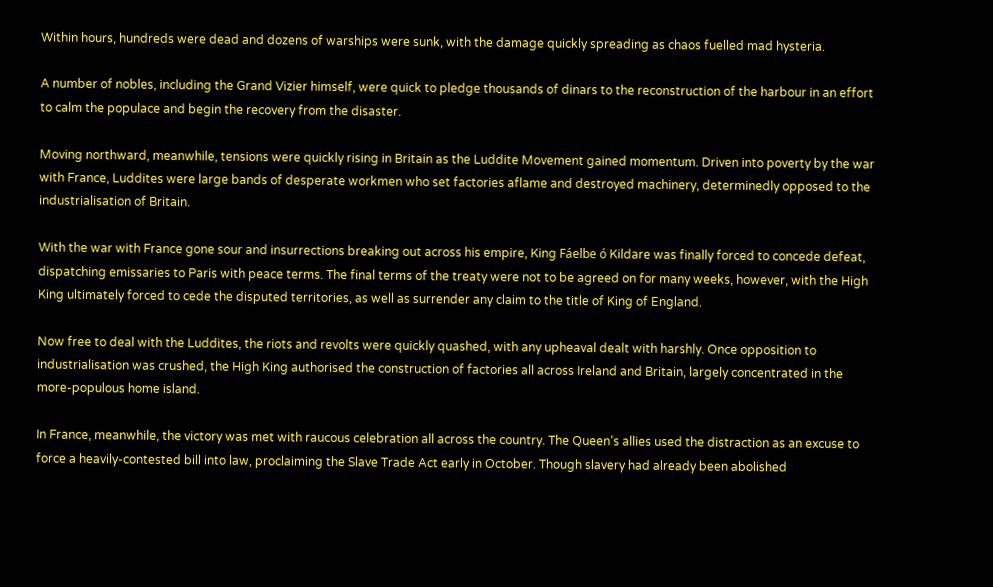Within hours, hundreds were dead and dozens of warships were sunk, with the damage quickly spreading as chaos fuelled mad hysteria.

A number of nobles, including the Grand Vizier himself, were quick to pledge thousands of dinars to the reconstruction of the harbour in an effort to calm the populace and begin the recovery from the disaster.

Moving northward, meanwhile, tensions were quickly rising in Britain as the Luddite Movement gained momentum. Driven into poverty by the war with France, Luddites were large bands of desperate workmen who set factories aflame and destroyed machinery, determinedly opposed to the industrialisation of Britain.

With the war with France gone sour and insurrections breaking out across his empire, King Fáelbe ó Kildare was finally forced to concede defeat, dispatching emissaries to Paris with peace terms. The final terms of the treaty were not to be agreed on for many weeks, however, with the High King ultimately forced to cede the disputed territories, as well as surrender any claim to the title of King of England.

Now free to deal with the Luddites, the riots and revolts were quickly quashed, with any upheaval dealt with harshly. Once opposition to industrialisation was crushed, the High King authorised the construction of factories all across Ireland and Britain, largely concentrated in the more-populous home island.

In France, meanwhile, the victory was met with raucous celebration all across the country. The Queen’s allies used the distraction as an excuse to force a heavily-contested bill into law, proclaiming the Slave Trade Act early in October. Though slavery had already been abolished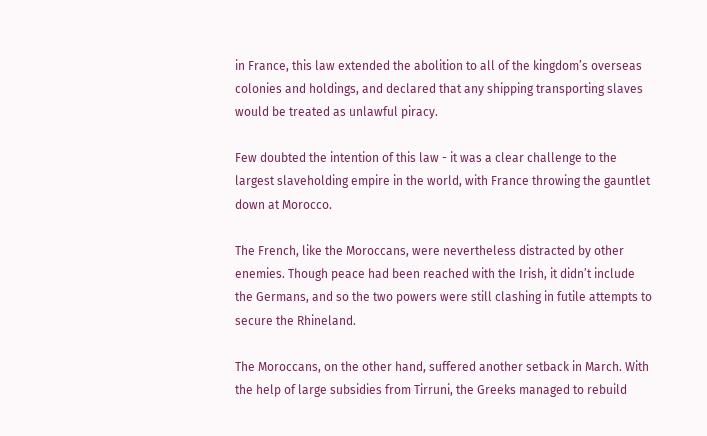in France, this law extended the abolition to all of the kingdom’s overseas colonies and holdings, and declared that any shipping transporting slaves would be treated as unlawful piracy.

Few doubted the intention of this law - it was a clear challenge to the largest slaveholding empire in the world, with France throwing the gauntlet down at Morocco.

The French, like the Moroccans, were nevertheless distracted by other enemies. Though peace had been reached with the Irish, it didn’t include the Germans, and so the two powers were still clashing in futile attempts to secure the Rhineland.

The Moroccans, on the other hand, suffered another setback in March. With the help of large subsidies from Tirruni, the Greeks managed to rebuild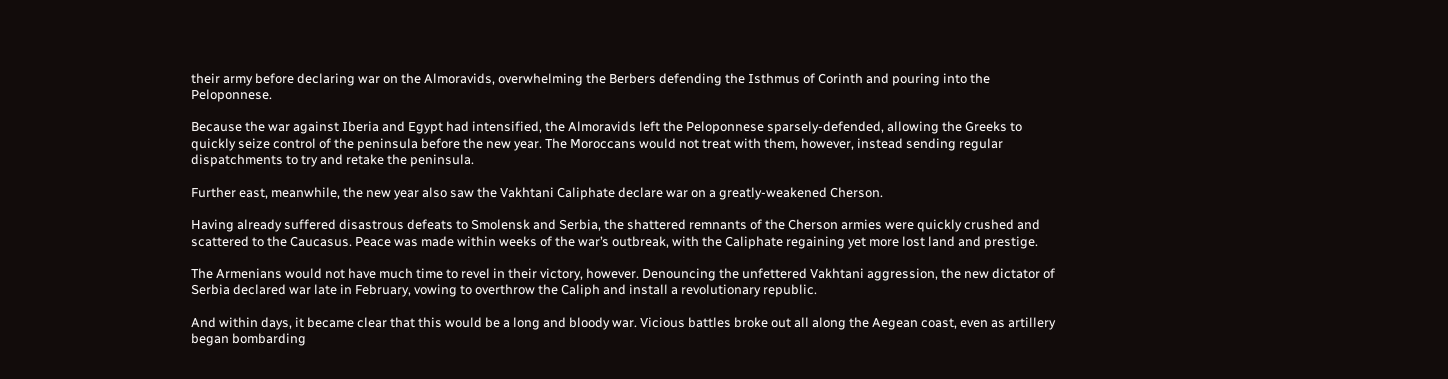their army before declaring war on the Almoravids, overwhelming the Berbers defending the Isthmus of Corinth and pouring into the Peloponnese.

Because the war against Iberia and Egypt had intensified, the Almoravids left the Peloponnese sparsely-defended, allowing the Greeks to quickly seize control of the peninsula before the new year. The Moroccans would not treat with them, however, instead sending regular dispatchments to try and retake the peninsula.

Further east, meanwhile, the new year also saw the Vakhtani Caliphate declare war on a greatly-weakened Cherson.

Having already suffered disastrous defeats to Smolensk and Serbia, the shattered remnants of the Cherson armies were quickly crushed and scattered to the Caucasus. Peace was made within weeks of the war’s outbreak, with the Caliphate regaining yet more lost land and prestige.

The Armenians would not have much time to revel in their victory, however. Denouncing the unfettered Vakhtani aggression, the new dictator of Serbia declared war late in February, vowing to overthrow the Caliph and install a revolutionary republic.

And within days, it became clear that this would be a long and bloody war. Vicious battles broke out all along the Aegean coast, even as artillery began bombarding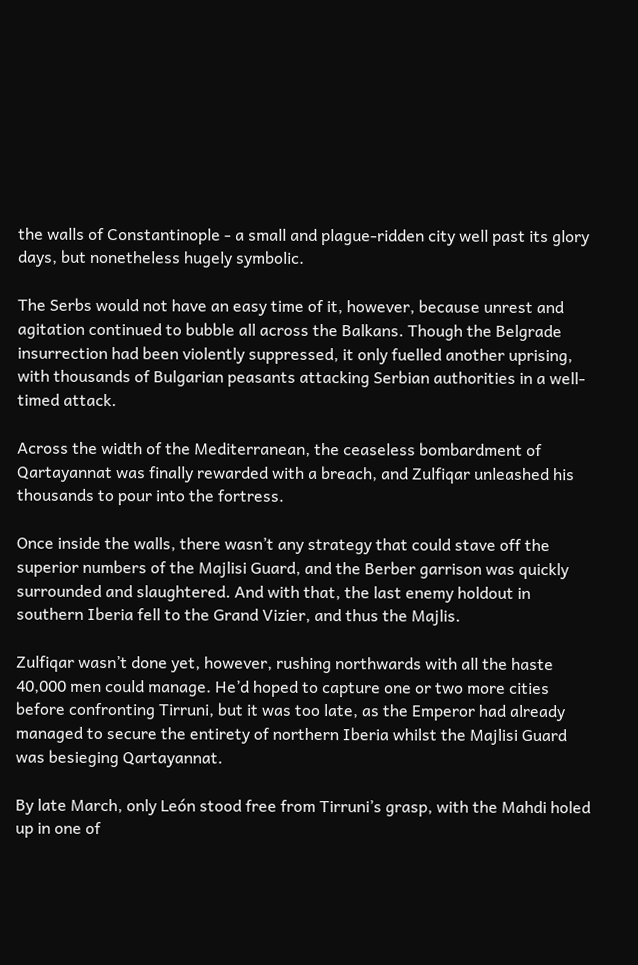the walls of Constantinople - a small and plague-ridden city well past its glory days, but nonetheless hugely symbolic.

The Serbs would not have an easy time of it, however, because unrest and agitation continued to bubble all across the Balkans. Though the Belgrade insurrection had been violently suppressed, it only fuelled another uprising, with thousands of Bulgarian peasants attacking Serbian authorities in a well-timed attack.

Across the width of the Mediterranean, the ceaseless bombardment of Qartayannat was finally rewarded with a breach, and Zulfiqar unleashed his thousands to pour into the fortress.

Once inside the walls, there wasn’t any strategy that could stave off the superior numbers of the Majlisi Guard, and the Berber garrison was quickly surrounded and slaughtered. And with that, the last enemy holdout in southern Iberia fell to the Grand Vizier, and thus the Majlis.

Zulfiqar wasn’t done yet, however, rushing northwards with all the haste 40,000 men could manage. He’d hoped to capture one or two more cities before confronting Tirruni, but it was too late, as the Emperor had already managed to secure the entirety of northern Iberia whilst the Majlisi Guard was besieging Qartayannat.

By late March, only León stood free from Tirruni’s grasp, with the Mahdi holed up in one of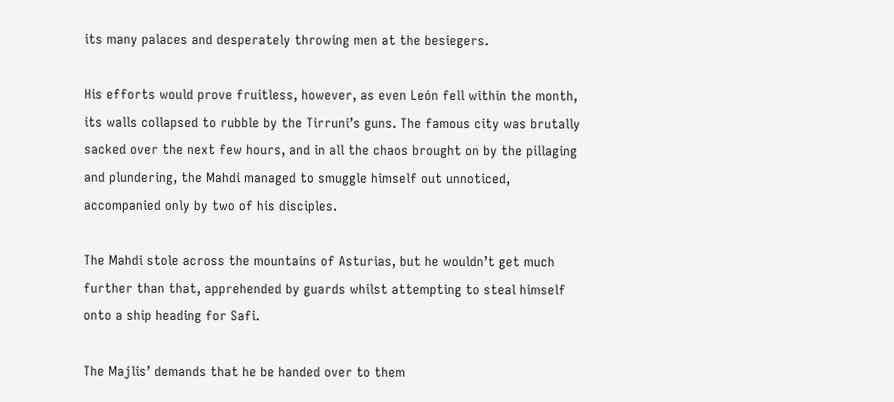its many palaces and desperately throwing men at the besiegers.

His efforts would prove fruitless, however, as even León fell within the month, its walls collapsed to rubble by the Tirruni’s guns. The famous city was brutally sacked over the next few hours, and in all the chaos brought on by the pillaging and plundering, the Mahdi managed to smuggle himself out unnoticed, accompanied only by two of his disciples.

The Mahdi stole across the mountains of Asturias, but he wouldn’t get much further than that, apprehended by guards whilst attempting to steal himself onto a ship heading for Safi.

The Majlis’ demands that he be handed over to them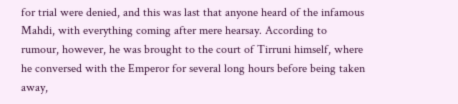for trial were denied, and this was last that anyone heard of the infamous Mahdi, with everything coming after mere hearsay. According to rumour, however, he was brought to the court of Tirruni himself, where he conversed with the Emperor for several long hours before being taken away,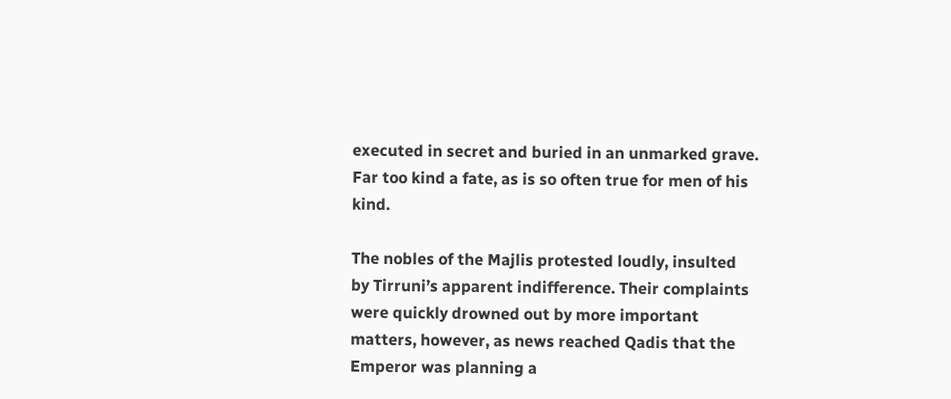executed in secret and buried in an unmarked grave. Far too kind a fate, as is so often true for men of his kind.

The nobles of the Majlis protested loudly, insulted by Tirruni’s apparent indifference. Their complaints were quickly drowned out by more important matters, however, as news reached Qadis that the Emperor was planning a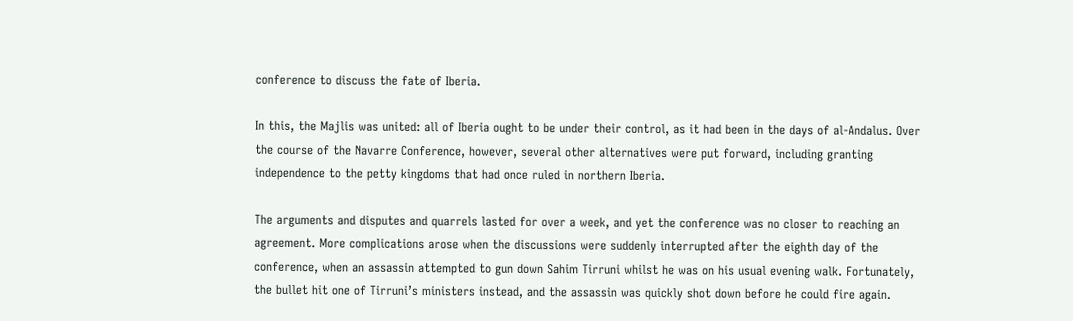conference to discuss the fate of Iberia.

In this, the Majlis was united: all of Iberia ought to be under their control, as it had been in the days of al-Andalus. Over the course of the Navarre Conference, however, several other alternatives were put forward, including granting independence to the petty kingdoms that had once ruled in northern Iberia.

The arguments and disputes and quarrels lasted for over a week, and yet the conference was no closer to reaching an agreement. More complications arose when the discussions were suddenly interrupted after the eighth day of the conference, when an assassin attempted to gun down Sahim Tirruni whilst he was on his usual evening walk. Fortunately, the bullet hit one of Tirruni’s ministers instead, and the assassin was quickly shot down before he could fire again.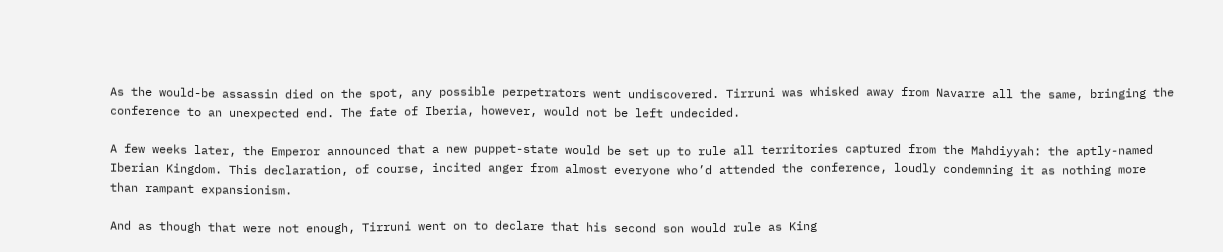As the would-be assassin died on the spot, any possible perpetrators went undiscovered. Tirruni was whisked away from Navarre all the same, bringing the conference to an unexpected end. The fate of Iberia, however, would not be left undecided.

A few weeks later, the Emperor announced that a new puppet-state would be set up to rule all territories captured from the Mahdiyyah: the aptly-named Iberian Kingdom. This declaration, of course, incited anger from almost everyone who’d attended the conference, loudly condemning it as nothing more than rampant expansionism.

And as though that were not enough, Tirruni went on to declare that his second son would rule as King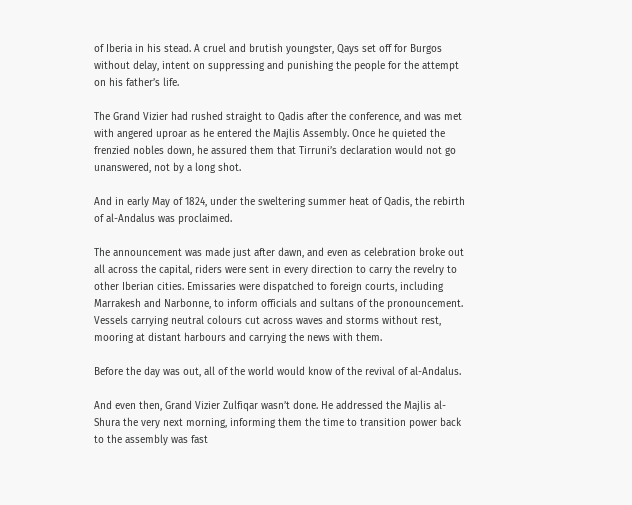of Iberia in his stead. A cruel and brutish youngster, Qays set off for Burgos without delay, intent on suppressing and punishing the people for the attempt on his father’s life.

The Grand Vizier had rushed straight to Qadis after the conference, and was met with angered uproar as he entered the Majlis Assembly. Once he quieted the frenzied nobles down, he assured them that Tirruni’s declaration would not go unanswered, not by a long shot.

And in early May of 1824, under the sweltering summer heat of Qadis, the rebirth of al-Andalus was proclaimed.

The announcement was made just after dawn, and even as celebration broke out all across the capital, riders were sent in every direction to carry the revelry to other Iberian cities. Emissaries were dispatched to foreign courts, including Marrakesh and Narbonne, to inform officials and sultans of the pronouncement. Vessels carrying neutral colours cut across waves and storms without rest, mooring at distant harbours and carrying the news with them.

Before the day was out, all of the world would know of the revival of al-Andalus.

And even then, Grand Vizier Zulfiqar wasn’t done. He addressed the Majlis al-Shura the very next morning, informing them the time to transition power back to the assembly was fast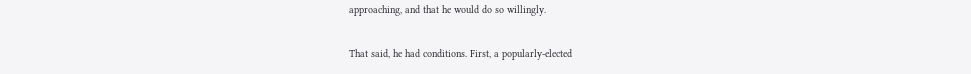approaching, and that he would do so willingly.

That said, he had conditions. First, a popularly-elected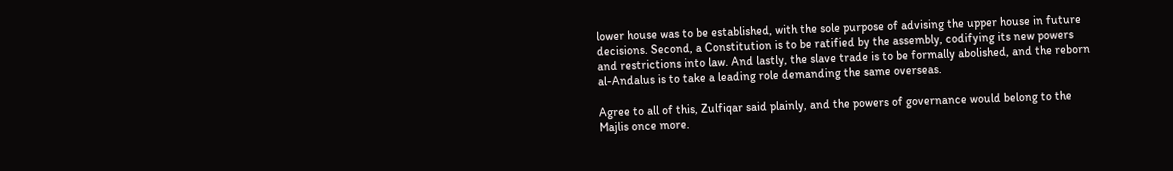lower house was to be established, with the sole purpose of advising the upper house in future decisions. Second, a Constitution is to be ratified by the assembly, codifying its new powers and restrictions into law. And lastly, the slave trade is to be formally abolished, and the reborn al-Andalus is to take a leading role demanding the same overseas.

Agree to all of this, Zulfiqar said plainly, and the powers of governance would belong to the Majlis once more.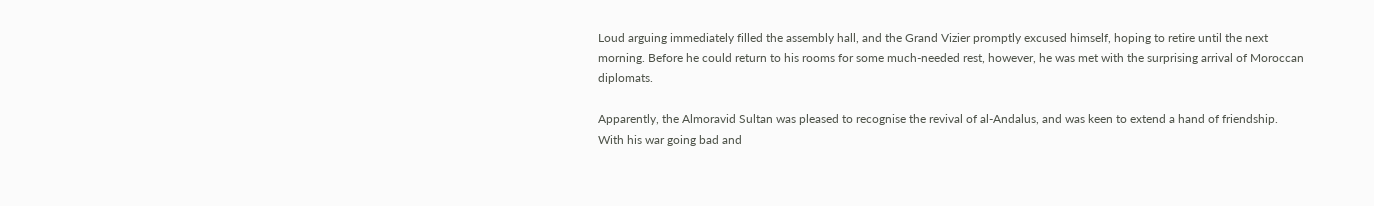Loud arguing immediately filled the assembly hall, and the Grand Vizier promptly excused himself, hoping to retire until the next morning. Before he could return to his rooms for some much-needed rest, however, he was met with the surprising arrival of Moroccan diplomats.

Apparently, the Almoravid Sultan was pleased to recognise the revival of al-Andalus, and was keen to extend a hand of friendship. With his war going bad and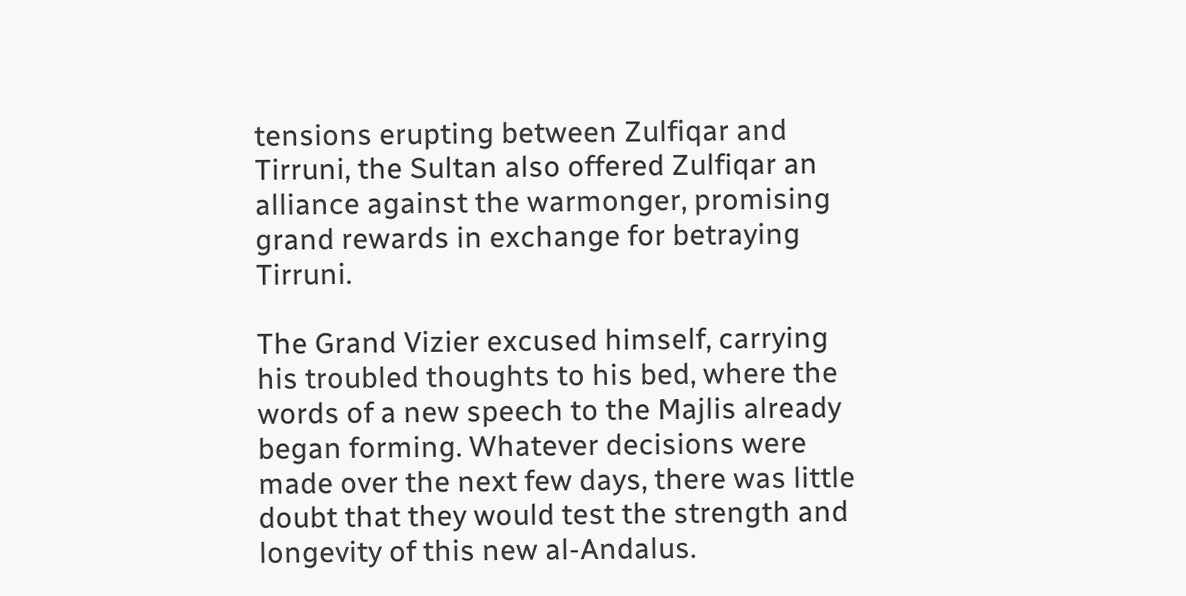tensions erupting between Zulfiqar and Tirruni, the Sultan also offered Zulfiqar an alliance against the warmonger, promising grand rewards in exchange for betraying Tirruni.

The Grand Vizier excused himself, carrying his troubled thoughts to his bed, where the words of a new speech to the Majlis already began forming. Whatever decisions were made over the next few days, there was little doubt that they would test the strength and longevity of this new al-Andalus.